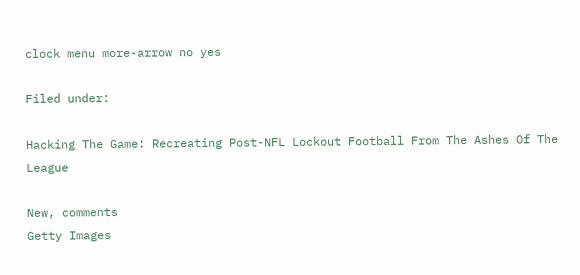clock menu more-arrow no yes

Filed under:

Hacking The Game: Recreating Post-NFL Lockout Football From The Ashes Of The League

New, comments
Getty Images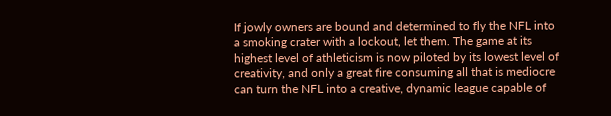If jowly owners are bound and determined to fly the NFL into a smoking crater with a lockout, let them. The game at its highest level of athleticism is now piloted by its lowest level of creativity, and only a great fire consuming all that is mediocre can turn the NFL into a creative, dynamic league capable of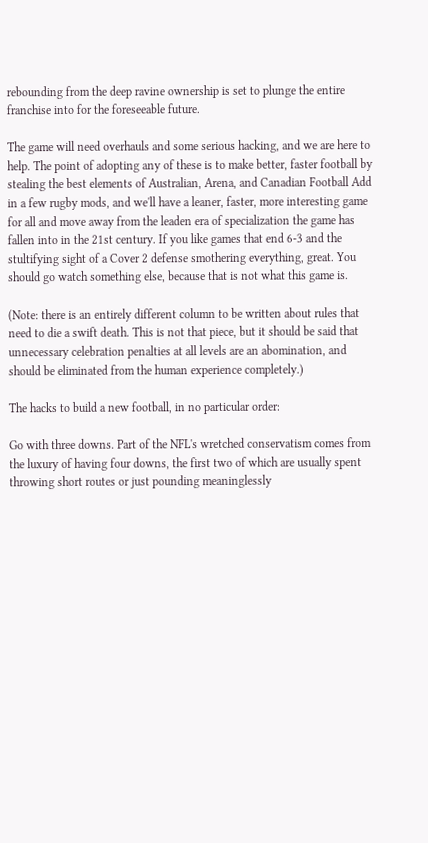rebounding from the deep ravine ownership is set to plunge the entire franchise into for the foreseeable future.

The game will need overhauls and some serious hacking, and we are here to help. The point of adopting any of these is to make better, faster football by stealing the best elements of Australian, Arena, and Canadian Football Add in a few rugby mods, and we'll have a leaner, faster, more interesting game for all and move away from the leaden era of specialization the game has fallen into in the 21st century. If you like games that end 6-3 and the stultifying sight of a Cover 2 defense smothering everything, great. You should go watch something else, because that is not what this game is.

(Note: there is an entirely different column to be written about rules that need to die a swift death. This is not that piece, but it should be said that unnecessary celebration penalties at all levels are an abomination, and should be eliminated from the human experience completely.)

The hacks to build a new football, in no particular order:

Go with three downs. Part of the NFL's wretched conservatism comes from the luxury of having four downs, the first two of which are usually spent throwing short routes or just pounding meaninglessly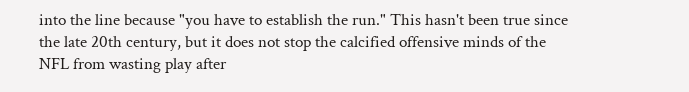into the line because "you have to establish the run." This hasn't been true since the late 20th century, but it does not stop the calcified offensive minds of the NFL from wasting play after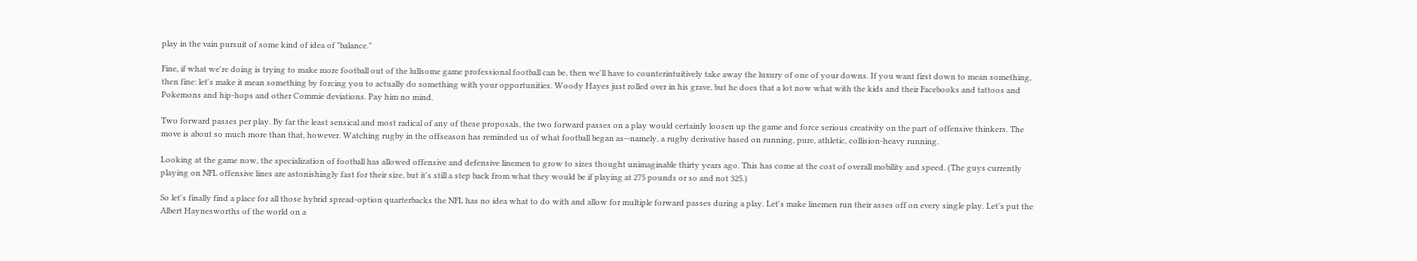play in the vain pursuit of some kind of idea of "balance."

Fine, if what we're doing is trying to make more football out of the lullsome game professional football can be, then we'll have to counterintuitively take away the luxury of one of your downs. If you want first down to mean something, then fine: let's make it mean something by forcing you to actually do something with your opportunities. Woody Hayes just rolled over in his grave, but he does that a lot now what with the kids and their Facebooks and tattoos and Pokemons and hip-hops and other Commie deviations. Pay him no mind.

Two forward passes per play. By far the least sensical and most radical of any of these proposals, the two forward passes on a play would certainly loosen up the game and force serious creativity on the part of offensive thinkers. The move is about so much more than that, however. Watching rugby in the offseason has reminded us of what football began as--namely, a rugby derivative based on running, pure, athletic, collision-heavy running.

Looking at the game now, the specialization of football has allowed offensive and defensive linemen to grow to sizes thought unimaginable thirty years ago. This has come at the cost of overall mobility and speed. (The guys currently playing on NFL offensive lines are astonishingly fast for their size, but it's still a step back from what they would be if playing at 275 pounds or so and not 325.)

So let's finally find a place for all those hybrid spread-option quarterbacks the NFL has no idea what to do with and allow for multiple forward passes during a play. Let's make linemen run their asses off on every single play. Let's put the Albert Haynesworths of the world on a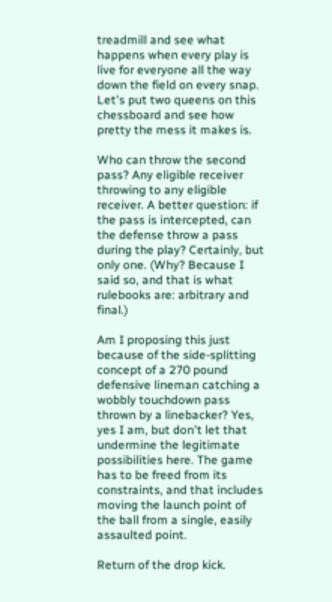treadmill and see what happens when every play is live for everyone all the way down the field on every snap. Let's put two queens on this chessboard and see how pretty the mess it makes is.

Who can throw the second pass? Any eligible receiver throwing to any eligible receiver. A better question: if the pass is intercepted, can the defense throw a pass during the play? Certainly, but only one. (Why? Because I said so, and that is what rulebooks are: arbitrary and final.)

Am I proposing this just because of the side-splitting concept of a 270 pound defensive lineman catching a wobbly touchdown pass thrown by a linebacker? Yes, yes I am, but don't let that undermine the legitimate possibilities here. The game has to be freed from its constraints, and that includes moving the launch point of the ball from a single, easily assaulted point.

Return of the drop kick.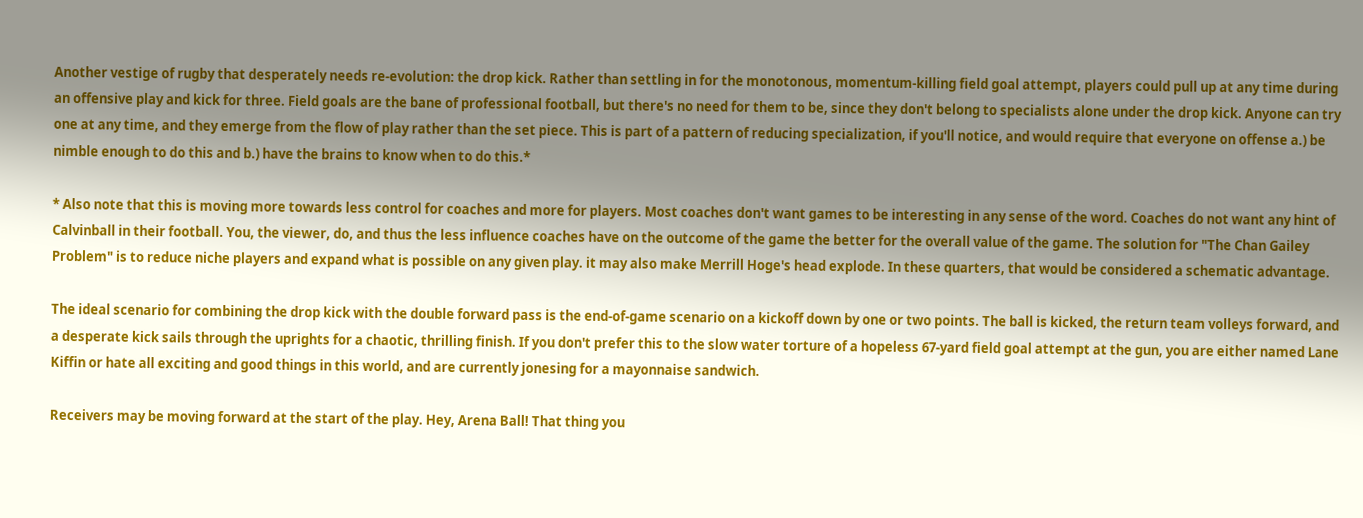Another vestige of rugby that desperately needs re-evolution: the drop kick. Rather than settling in for the monotonous, momentum-killing field goal attempt, players could pull up at any time during an offensive play and kick for three. Field goals are the bane of professional football, but there's no need for them to be, since they don't belong to specialists alone under the drop kick. Anyone can try one at any time, and they emerge from the flow of play rather than the set piece. This is part of a pattern of reducing specialization, if you'll notice, and would require that everyone on offense a.) be nimble enough to do this and b.) have the brains to know when to do this.*

* Also note that this is moving more towards less control for coaches and more for players. Most coaches don't want games to be interesting in any sense of the word. Coaches do not want any hint of Calvinball in their football. You, the viewer, do, and thus the less influence coaches have on the outcome of the game the better for the overall value of the game. The solution for "The Chan Gailey Problem" is to reduce niche players and expand what is possible on any given play. it may also make Merrill Hoge's head explode. In these quarters, that would be considered a schematic advantage.

The ideal scenario for combining the drop kick with the double forward pass is the end-of-game scenario on a kickoff down by one or two points. The ball is kicked, the return team volleys forward, and a desperate kick sails through the uprights for a chaotic, thrilling finish. If you don't prefer this to the slow water torture of a hopeless 67-yard field goal attempt at the gun, you are either named Lane Kiffin or hate all exciting and good things in this world, and are currently jonesing for a mayonnaise sandwich.

Receivers may be moving forward at the start of the play. Hey, Arena Ball! That thing you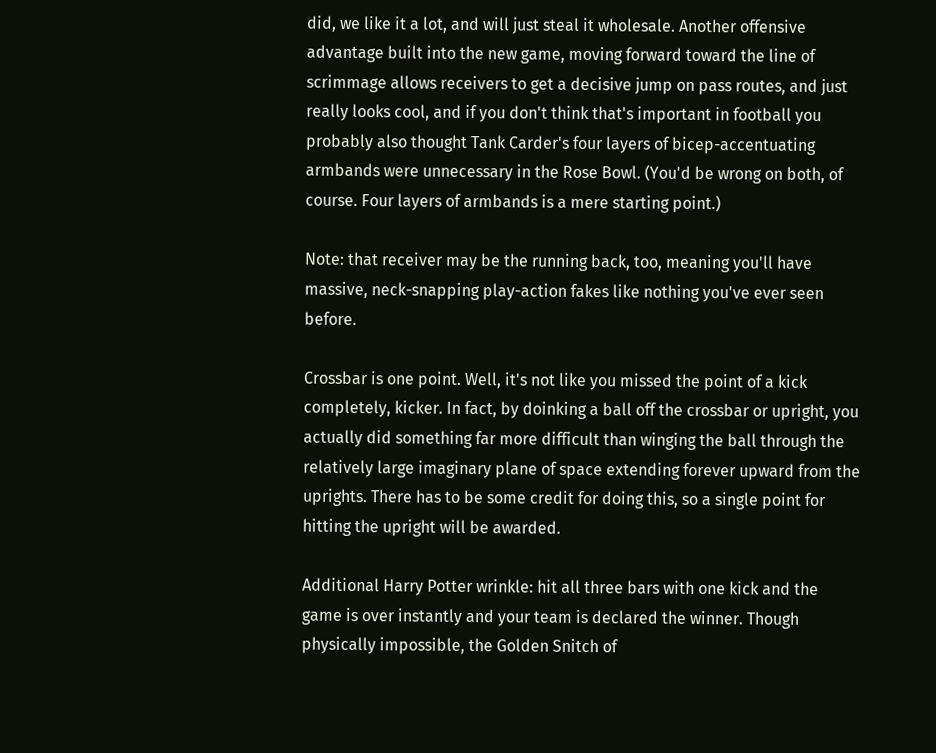did, we like it a lot, and will just steal it wholesale. Another offensive advantage built into the new game, moving forward toward the line of scrimmage allows receivers to get a decisive jump on pass routes, and just really looks cool, and if you don't think that's important in football you probably also thought Tank Carder's four layers of bicep-accentuating armbands were unnecessary in the Rose Bowl. (You'd be wrong on both, of course. Four layers of armbands is a mere starting point.)

Note: that receiver may be the running back, too, meaning you'll have massive, neck-snapping play-action fakes like nothing you've ever seen before.

Crossbar is one point. Well, it's not like you missed the point of a kick completely, kicker. In fact, by doinking a ball off the crossbar or upright, you actually did something far more difficult than winging the ball through the relatively large imaginary plane of space extending forever upward from the uprights. There has to be some credit for doing this, so a single point for hitting the upright will be awarded.

Additional Harry Potter wrinkle: hit all three bars with one kick and the game is over instantly and your team is declared the winner. Though physically impossible, the Golden Snitch of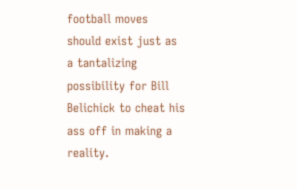football moves should exist just as a tantalizing possibility for Bill Belichick to cheat his ass off in making a reality.